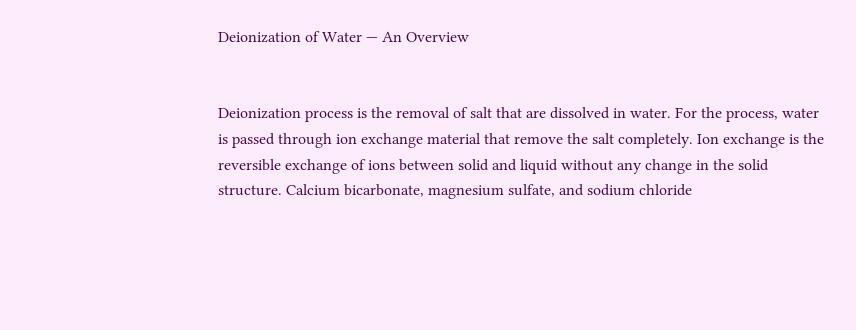Deionization of Water — An Overview


Deionization process is the removal of salt that are dissolved in water. For the process, water is passed through ion exchange material that remove the salt completely. Ion exchange is the reversible exchange of ions between solid and liquid without any change in the solid structure. Calcium bicarbonate, magnesium sulfate, and sodium chloride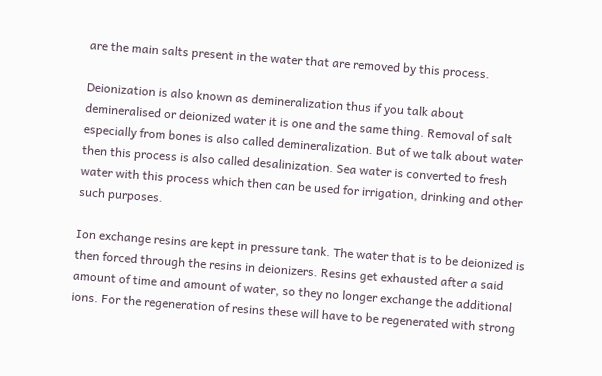are the main salts present in the water that are removed by this process.

Deionization is also known as demineralization thus if you talk about demineralised or deionized water it is one and the same thing. Removal of salt especially from bones is also called demineralization. But of we talk about water then this process is also called desalinization. Sea water is converted to fresh water with this process which then can be used for irrigation, drinking and other such purposes.

Ion exchange resins are kept in pressure tank. The water that is to be deionized is then forced through the resins in deionizers. Resins get exhausted after a said amount of time and amount of water, so they no longer exchange the additional ions. For the regeneration of resins these will have to be regenerated with strong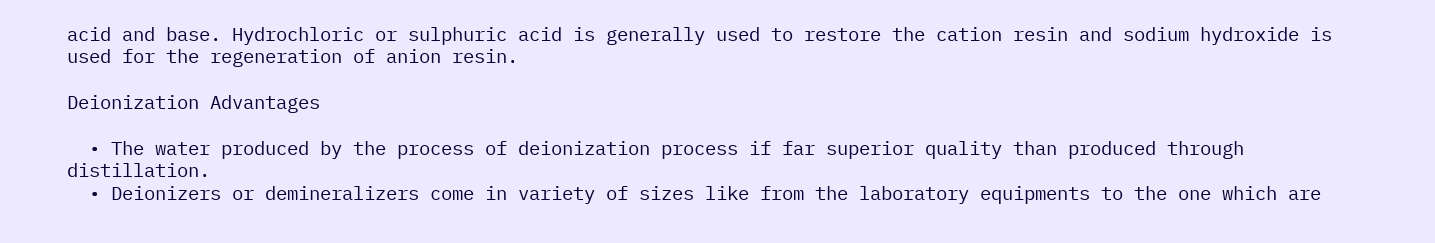acid and base. Hydrochloric or sulphuric acid is generally used to restore the cation resin and sodium hydroxide is used for the regeneration of anion resin.

Deionization Advantages

  • The water produced by the process of deionization process if far superior quality than produced through distillation.
  • Deionizers or demineralizers come in variety of sizes like from the laboratory equipments to the one which are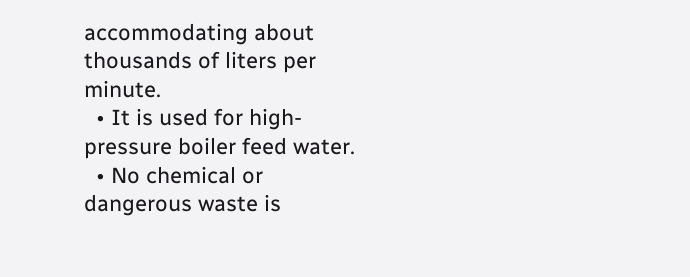accommodating about thousands of liters per minute.
  • It is used for high-pressure boiler feed water.
  • No chemical or dangerous waste is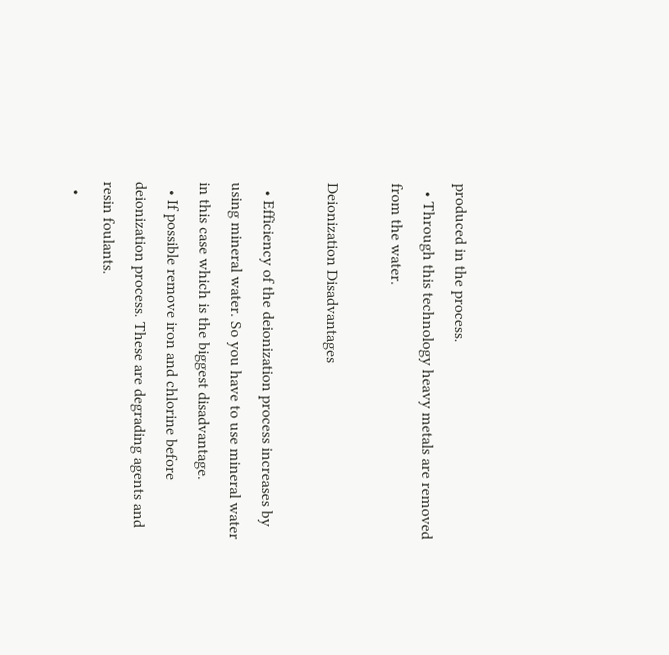produced in the process.
  • Through this technology heavy metals are removed from the water.

Deionization Disadvantages

  • Efficiency of the deionization process increases by using mineral water. So you have to use mineral water in this case which is the biggest disadvantage.
  • If possible remove iron and chlorine before deionization process. These are degrading agents and resin foulants.
  •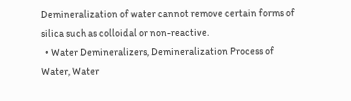Demineralization of water cannot remove certain forms of silica such as colloidal or non-reactive.
  • Water Demineralizers, Demineralization Process of Water, Water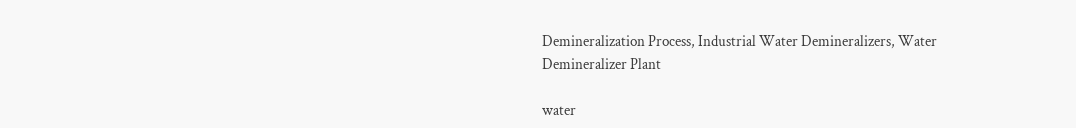Demineralization Process, Industrial Water Demineralizers, Water Demineralizer Plant

water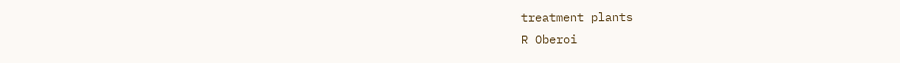treatment plants
R Oberoi